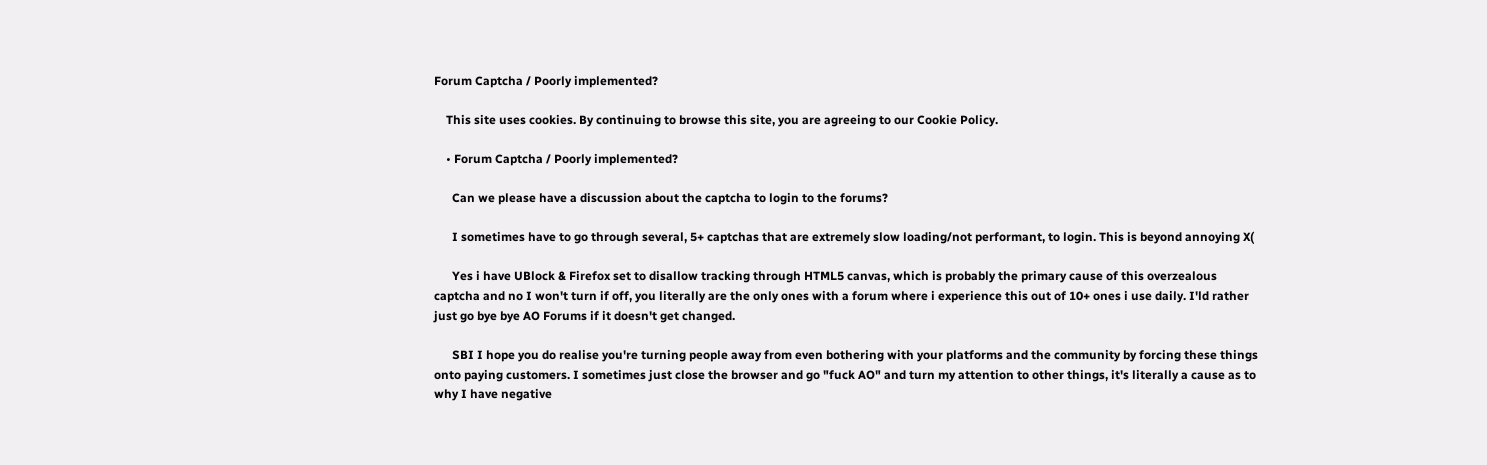Forum Captcha / Poorly implemented?

    This site uses cookies. By continuing to browse this site, you are agreeing to our Cookie Policy.

    • Forum Captcha / Poorly implemented?

      Can we please have a discussion about the captcha to login to the forums?

      I sometimes have to go through several, 5+ captchas that are extremely slow loading/not performant, to login. This is beyond annoying X(

      Yes i have UBlock & Firefox set to disallow tracking through HTML5 canvas, which is probably the primary cause of this overzealous captcha and no I won't turn if off, you literally are the only ones with a forum where i experience this out of 10+ ones i use daily. I'ld rather just go bye bye AO Forums if it doesn't get changed.

      SBI I hope you do realise you're turning people away from even bothering with your platforms and the community by forcing these things onto paying customers. I sometimes just close the browser and go "fuck AO" and turn my attention to other things, it's literally a cause as to why I have negative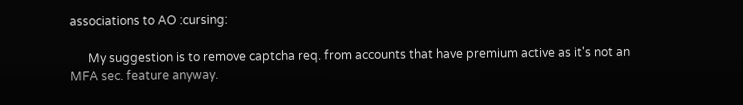associations to AO :cursing:

      My suggestion is to remove captcha req. from accounts that have premium active as it's not an MFA sec. feature anyway.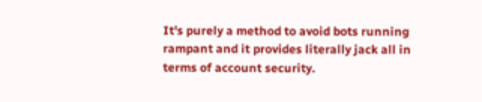It's purely a method to avoid bots running rampant and it provides literally jack all in terms of account security.